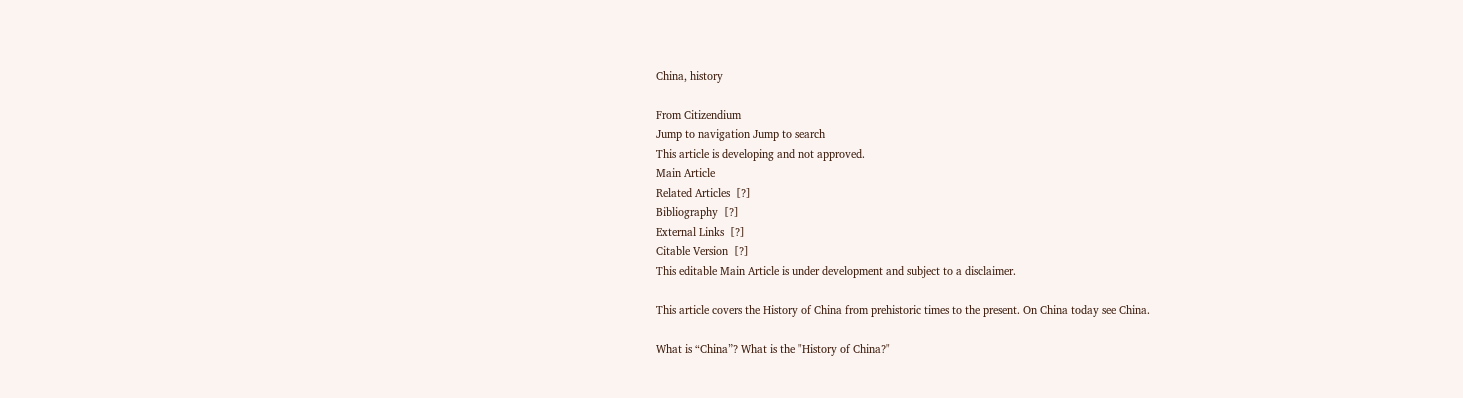China, history

From Citizendium
Jump to navigation Jump to search
This article is developing and not approved.
Main Article
Related Articles  [?]
Bibliography  [?]
External Links  [?]
Citable Version  [?]
This editable Main Article is under development and subject to a disclaimer.

This article covers the History of China from prehistoric times to the present. On China today see China.

What is “China”? What is the "History of China?"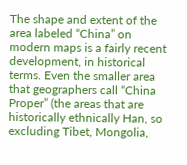The shape and extent of the area labeled “China” on modern maps is a fairly recent development, in historical terms. Even the smaller area that geographers call “China Proper” (the areas that are historically ethnically Han, so excluding Tibet, Mongolia,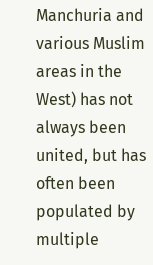Manchuria and various Muslim areas in the West) has not always been united, but has often been populated by multiple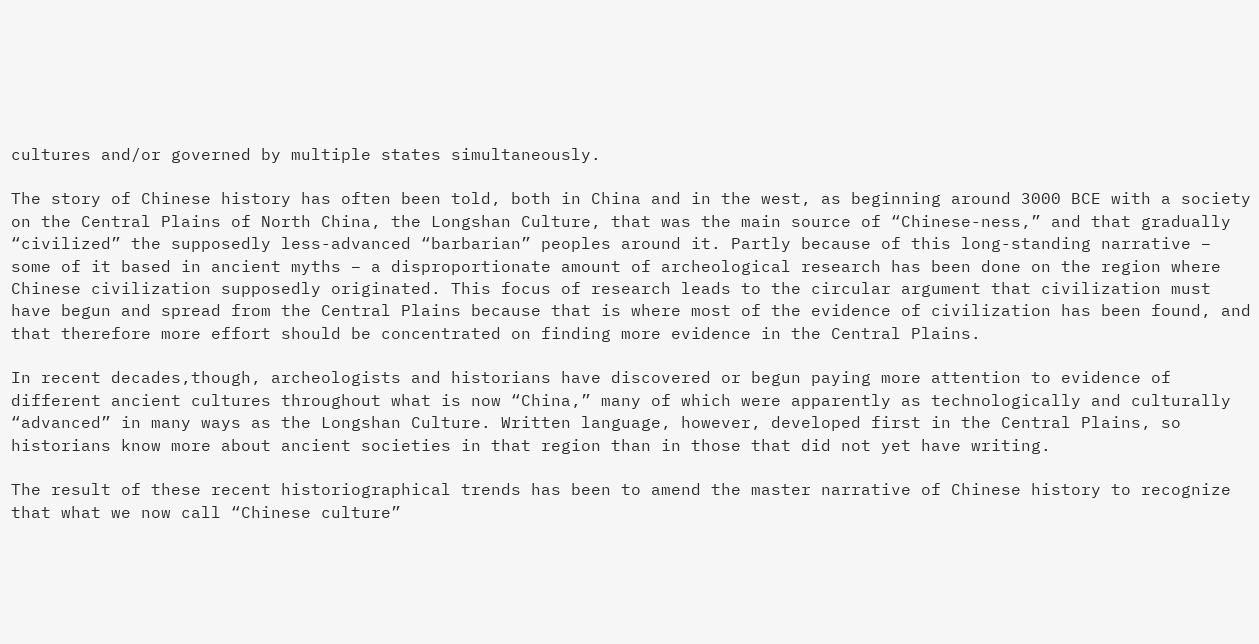cultures and/or governed by multiple states simultaneously.

The story of Chinese history has often been told, both in China and in the west, as beginning around 3000 BCE with a society on the Central Plains of North China, the Longshan Culture, that was the main source of “Chinese-ness,” and that gradually “civilized” the supposedly less-advanced “barbarian” peoples around it. Partly because of this long-standing narrative – some of it based in ancient myths – a disproportionate amount of archeological research has been done on the region where Chinese civilization supposedly originated. This focus of research leads to the circular argument that civilization must have begun and spread from the Central Plains because that is where most of the evidence of civilization has been found, and that therefore more effort should be concentrated on finding more evidence in the Central Plains.

In recent decades,though, archeologists and historians have discovered or begun paying more attention to evidence of different ancient cultures throughout what is now “China,” many of which were apparently as technologically and culturally “advanced” in many ways as the Longshan Culture. Written language, however, developed first in the Central Plains, so historians know more about ancient societies in that region than in those that did not yet have writing.

The result of these recent historiographical trends has been to amend the master narrative of Chinese history to recognize that what we now call “Chinese culture”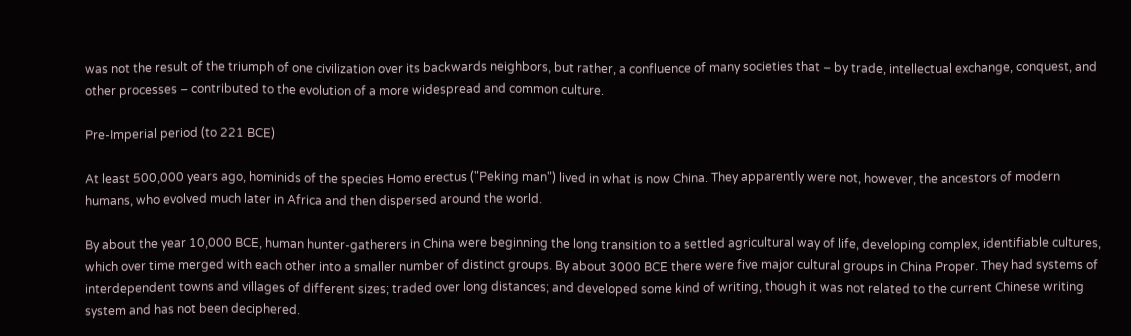was not the result of the triumph of one civilization over its backwards neighbors, but rather, a confluence of many societies that – by trade, intellectual exchange, conquest, and other processes – contributed to the evolution of a more widespread and common culture.

Pre-Imperial period (to 221 BCE)

At least 500,000 years ago, hominids of the species Homo erectus ("Peking man") lived in what is now China. They apparently were not, however, the ancestors of modern humans, who evolved much later in Africa and then dispersed around the world.

By about the year 10,000 BCE, human hunter-gatherers in China were beginning the long transition to a settled agricultural way of life, developing complex, identifiable cultures, which over time merged with each other into a smaller number of distinct groups. By about 3000 BCE there were five major cultural groups in China Proper. They had systems of interdependent towns and villages of different sizes; traded over long distances; and developed some kind of writing, though it was not related to the current Chinese writing system and has not been deciphered.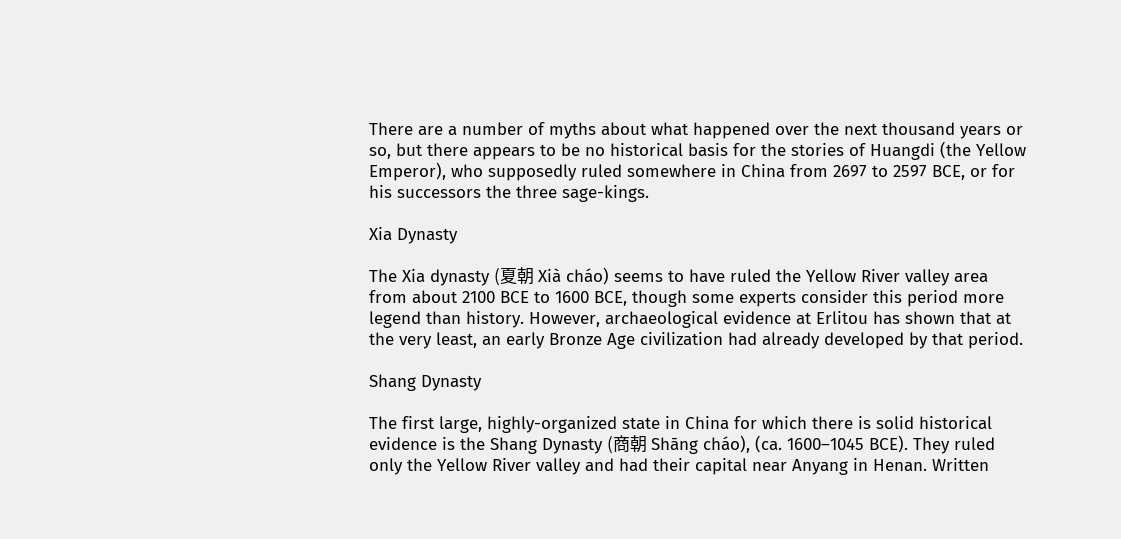There are a number of myths about what happened over the next thousand years or so, but there appears to be no historical basis for the stories of Huangdi (the Yellow Emperor), who supposedly ruled somewhere in China from 2697 to 2597 BCE, or for his successors the three sage-kings.

Xia Dynasty

The Xia dynasty (夏朝 Xià cháo) seems to have ruled the Yellow River valley area from about 2100 BCE to 1600 BCE, though some experts consider this period more legend than history. However, archaeological evidence at Erlitou has shown that at the very least, an early Bronze Age civilization had already developed by that period.

Shang Dynasty

The first large, highly-organized state in China for which there is solid historical evidence is the Shang Dynasty (商朝 Shāng cháo), (ca. 1600–1045 BCE). They ruled only the Yellow River valley and had their capital near Anyang in Henan. Written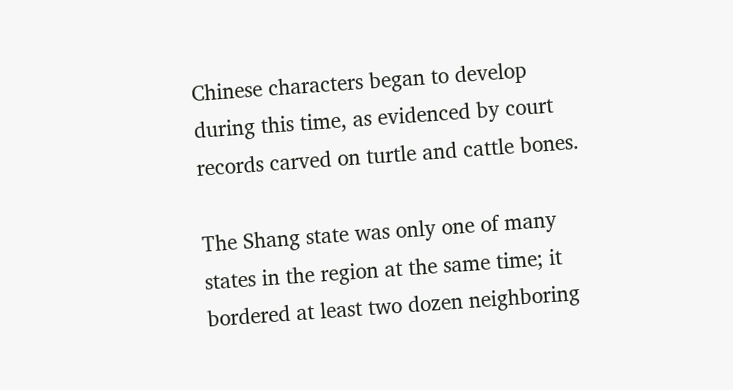Chinese characters began to develop during this time, as evidenced by court records carved on turtle and cattle bones.

The Shang state was only one of many states in the region at the same time; it bordered at least two dozen neighboring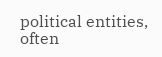political entities, often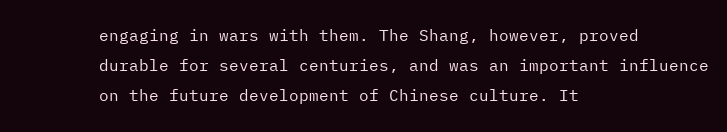engaging in wars with them. The Shang, however, proved durable for several centuries, and was an important influence on the future development of Chinese culture. It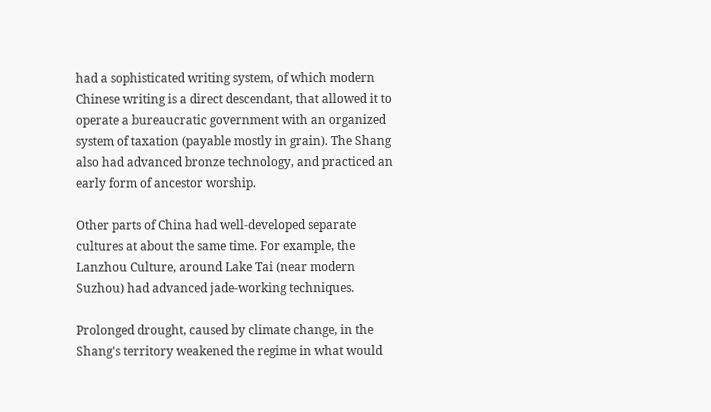had a sophisticated writing system, of which modern Chinese writing is a direct descendant, that allowed it to operate a bureaucratic government with an organized system of taxation (payable mostly in grain). The Shang also had advanced bronze technology, and practiced an early form of ancestor worship.

Other parts of China had well-developed separate cultures at about the same time. For example, the Lanzhou Culture, around Lake Tai (near modern Suzhou) had advanced jade-working techniques.

Prolonged drought, caused by climate change, in the Shang's territory weakened the regime in what would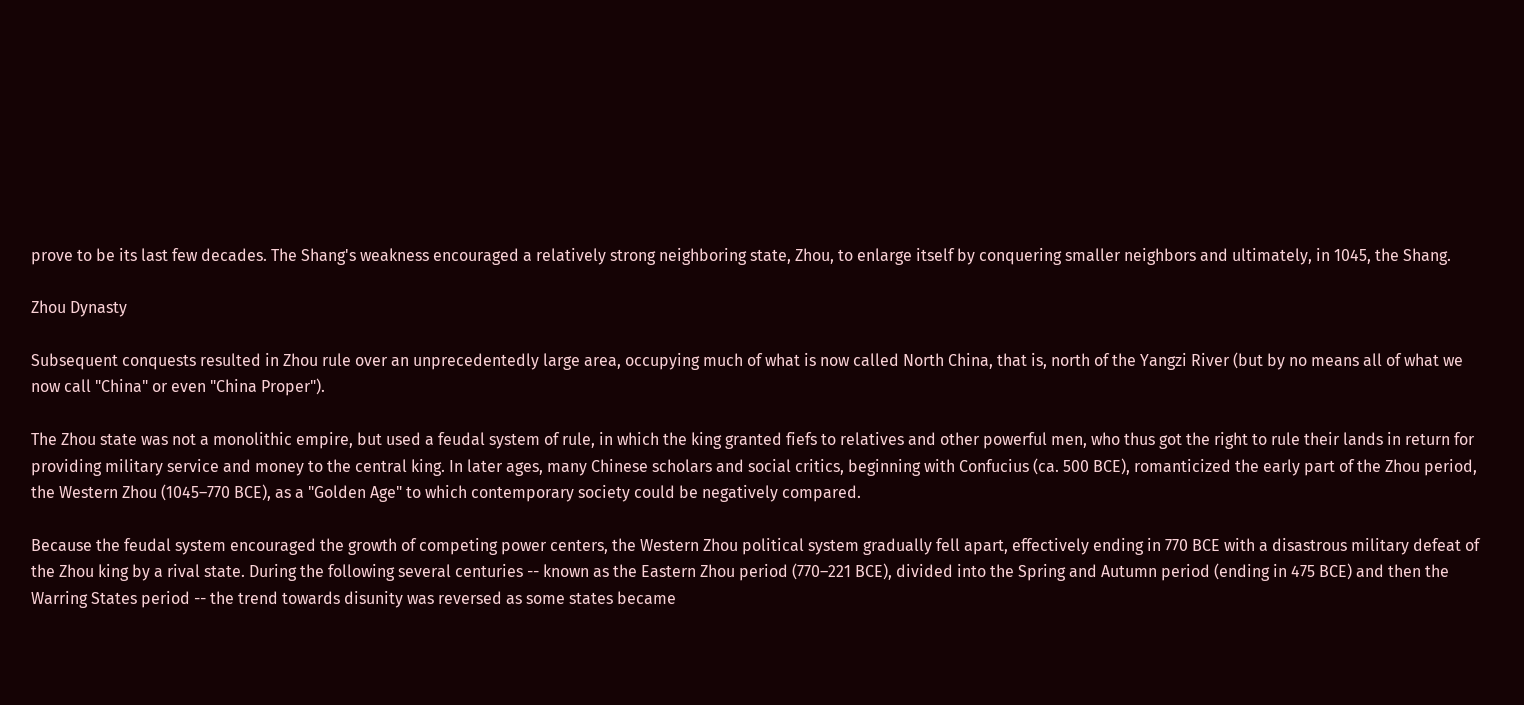prove to be its last few decades. The Shang's weakness encouraged a relatively strong neighboring state, Zhou, to enlarge itself by conquering smaller neighbors and ultimately, in 1045, the Shang.

Zhou Dynasty

Subsequent conquests resulted in Zhou rule over an unprecedentedly large area, occupying much of what is now called North China, that is, north of the Yangzi River (but by no means all of what we now call "China" or even "China Proper").

The Zhou state was not a monolithic empire, but used a feudal system of rule, in which the king granted fiefs to relatives and other powerful men, who thus got the right to rule their lands in return for providing military service and money to the central king. In later ages, many Chinese scholars and social critics, beginning with Confucius (ca. 500 BCE), romanticized the early part of the Zhou period, the Western Zhou (1045–770 BCE), as a "Golden Age" to which contemporary society could be negatively compared.

Because the feudal system encouraged the growth of competing power centers, the Western Zhou political system gradually fell apart, effectively ending in 770 BCE with a disastrous military defeat of the Zhou king by a rival state. During the following several centuries -- known as the Eastern Zhou period (770–221 BCE), divided into the Spring and Autumn period (ending in 475 BCE) and then the Warring States period -- the trend towards disunity was reversed as some states became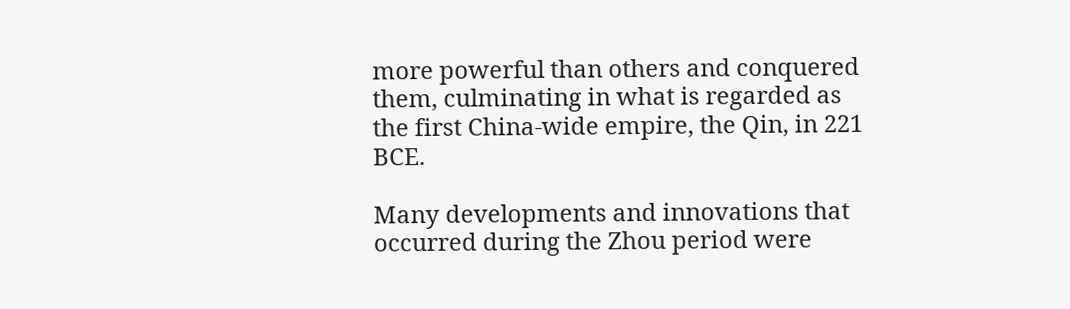more powerful than others and conquered them, culminating in what is regarded as the first China-wide empire, the Qin, in 221 BCE.

Many developments and innovations that occurred during the Zhou period were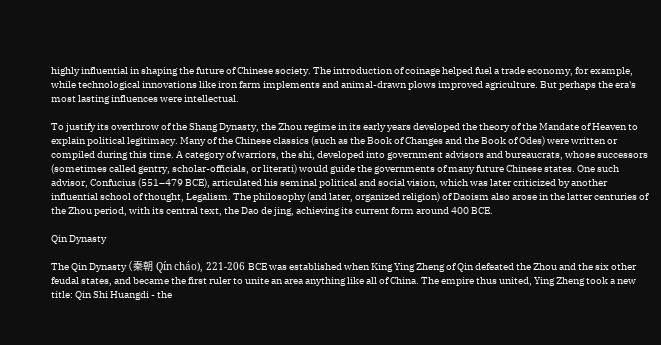highly influential in shaping the future of Chinese society. The introduction of coinage helped fuel a trade economy, for example, while technological innovations like iron farm implements and animal-drawn plows improved agriculture. But perhaps the era's most lasting influences were intellectual.

To justify its overthrow of the Shang Dynasty, the Zhou regime in its early years developed the theory of the Mandate of Heaven to explain political legitimacy. Many of the Chinese classics (such as the Book of Changes and the Book of Odes) were written or compiled during this time. A category of warriors, the shi, developed into government advisors and bureaucrats, whose successors (sometimes called gentry, scholar-officials, or literati) would guide the governments of many future Chinese states. One such advisor, Confucius (551–479 BCE), articulated his seminal political and social vision, which was later criticized by another influential school of thought, Legalism. The philosophy (and later, organized religion) of Daoism also arose in the latter centuries of the Zhou period, with its central text, the Dao de jing, achieving its current form around 400 BCE.

Qin Dynasty

The Qin Dynasty (秦朝 Qín cháo), 221-206 BCE was established when King Ying Zheng of Qin defeated the Zhou and the six other feudal states, and became the first ruler to unite an area anything like all of China. The empire thus united, Ying Zheng took a new title: Qin Shi Huangdi - the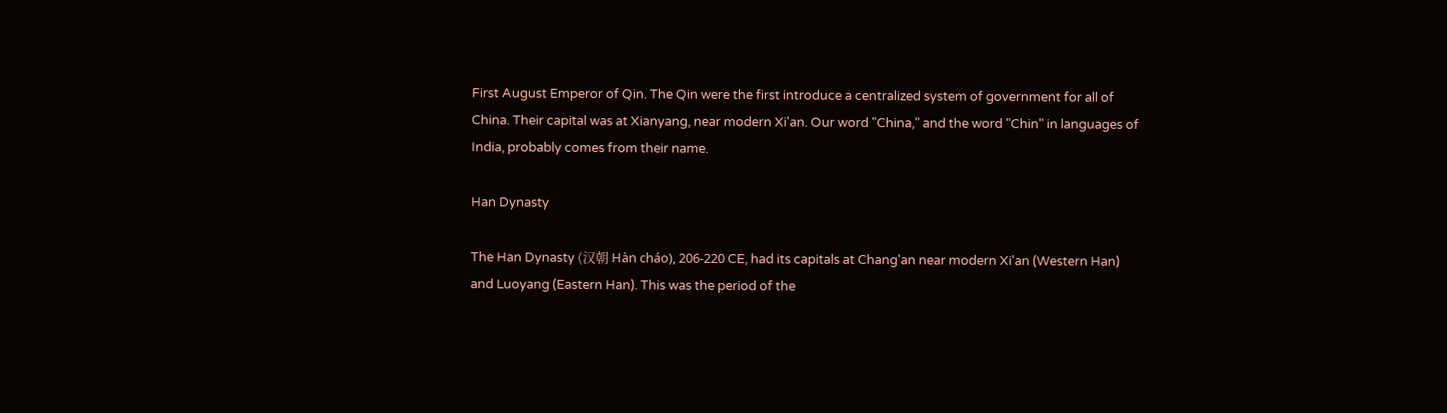First August Emperor of Qin. The Qin were the first introduce a centralized system of government for all of China. Their capital was at Xianyang, near modern Xi'an. Our word "China," and the word "Chin" in languages of India, probably comes from their name.

Han Dynasty

The Han Dynasty (汉朝 Hàn cháo), 206-220 CE, had its capitals at Chang'an near modern Xi'an (Western Han) and Luoyang (Eastern Han). This was the period of the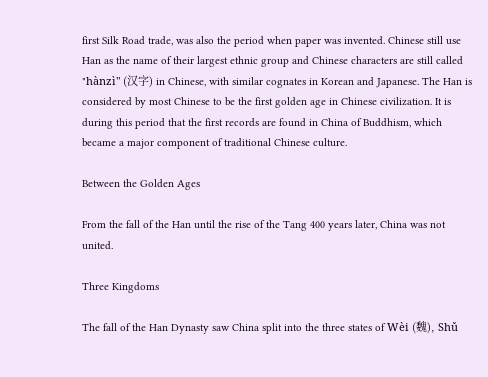first Silk Road trade, was also the period when paper was invented. Chinese still use Han as the name of their largest ethnic group and Chinese characters are still called "hànzì" (汉字) in Chinese, with similar cognates in Korean and Japanese. The Han is considered by most Chinese to be the first golden age in Chinese civilization. It is during this period that the first records are found in China of Buddhism, which became a major component of traditional Chinese culture.

Between the Golden Ages

From the fall of the Han until the rise of the Tang 400 years later, China was not united.

Three Kingdoms

The fall of the Han Dynasty saw China split into the three states of Wèi (魏), Shǔ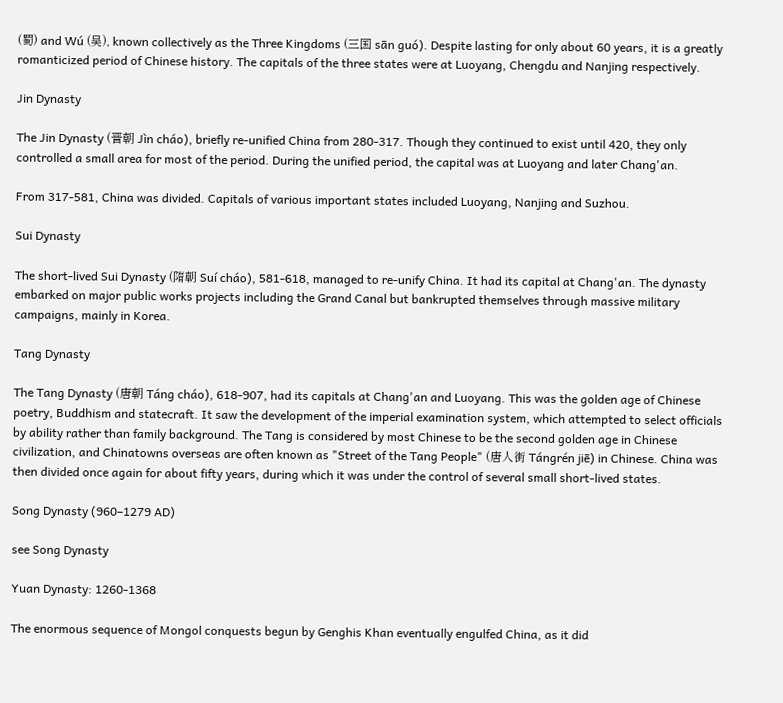(蜀) and Wú (吴), known collectively as the Three Kingdoms (三国 sān guó). Despite lasting for only about 60 years, it is a greatly romanticized period of Chinese history. The capitals of the three states were at Luoyang, Chengdu and Nanjing respectively.

Jin Dynasty

The Jin Dynasty (晋朝 Jìn cháo), briefly re-unified China from 280-317. Though they continued to exist until 420, they only controlled a small area for most of the period. During the unified period, the capital was at Luoyang and later Chang'an.

From 317-581, China was divided. Capitals of various important states included Luoyang, Nanjing and Suzhou.

Sui Dynasty

The short-lived Sui Dynasty (隋朝 Suí cháo), 581-618, managed to re-unify China. It had its capital at Chang'an. The dynasty embarked on major public works projects including the Grand Canal but bankrupted themselves through massive military campaigns, mainly in Korea.

Tang Dynasty

The Tang Dynasty (唐朝 Táng cháo), 618-907, had its capitals at Chang'an and Luoyang. This was the golden age of Chinese poetry, Buddhism and statecraft. It saw the development of the imperial examination system, which attempted to select officials by ability rather than family background. The Tang is considered by most Chinese to be the second golden age in Chinese civilization, and Chinatowns overseas are often known as "Street of the Tang People" (唐人街 Tángrén jiē) in Chinese. China was then divided once again for about fifty years, during which it was under the control of several small short-lived states.

Song Dynasty (960–1279 AD)

see Song Dynasty

Yuan Dynasty: 1260-1368

The enormous sequence of Mongol conquests begun by Genghis Khan eventually engulfed China, as it did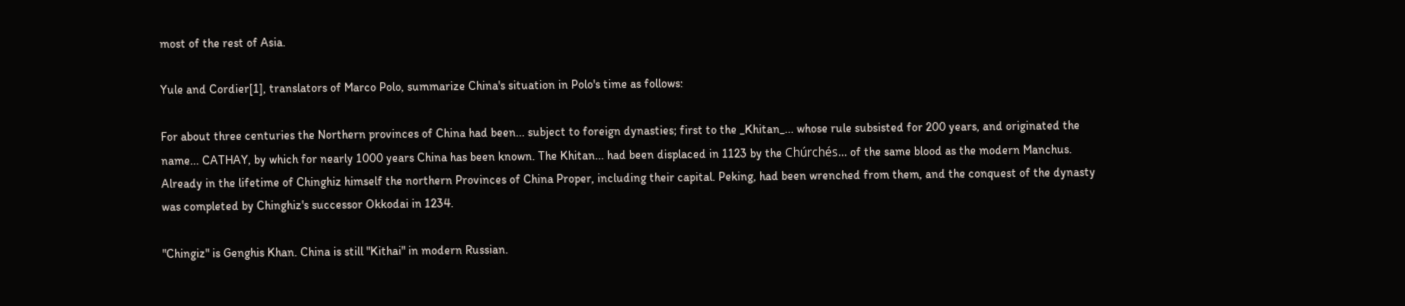most of the rest of Asia.

Yule and Cordier[1], translators of Marco Polo, summarize China's situation in Polo's time as follows:

For about three centuries the Northern provinces of China had been... subject to foreign dynasties; first to the _Khitan_... whose rule subsisted for 200 years, and originated the name... CATHAY, by which for nearly 1000 years China has been known. The Khitan... had been displaced in 1123 by the Chúrchés... of the same blood as the modern Manchus. Already in the lifetime of Chinghiz himself the northern Provinces of China Proper, including their capital. Peking, had been wrenched from them, and the conquest of the dynasty was completed by Chinghiz's successor Okkodai in 1234.

"Chingiz" is Genghis Khan. China is still "Kithai" in modern Russian.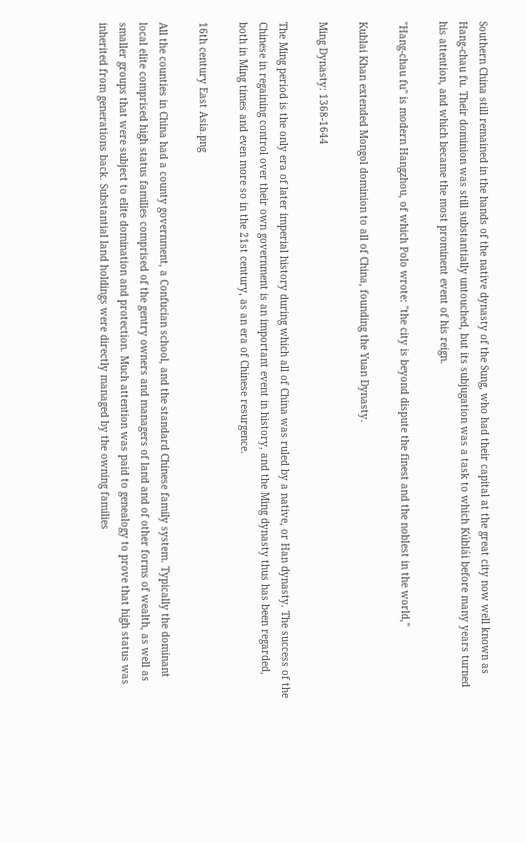Southern China still remained in the hands of the native dynasty of the Sung, who had their capital at the great city now well known as Hang-chau fu. Their dominion was still substantially untouched, but its subjugation was a task to which Kúblái before many years turned his attention, and which became the most prominent event of his reign.

"Hang-chau fu" is modern Hangzhou, of which Polo wrote: "the city is beyond dispute the finest and the noblest in the world,"

Kublai Khan extended Mongol dominion to all of China, founding the Yuan Dynasty.

Ming Dynasty: 1368-1644

The Ming period is the only era of later imperial history during which all of China was ruled by a native, or Han dynasty. The success of the Chinese in regaining control over their own government is an important event in history, and the Ming dynasty thus has been regarded, both in Ming times and even more so in the 21st century, as an era of Chinese resurgence.

16th century East Asia.png

All the counties in China had a county government, a Confucian school, and the standard Chinese family system. Typically the dominant local elite comprised high status families comprised of the gentry owners and managers of land and of other forms of wealth, as well as smaller groups that were subject to elite domination and protection. Much attention was paid to genealogy to prove that high status was inherited from generations back. Substantial land holdings were directly managed by the owning families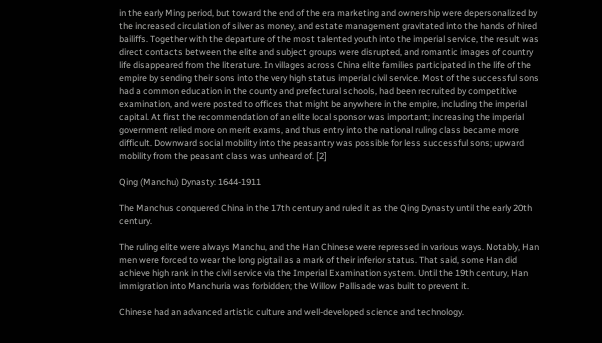in the early Ming period, but toward the end of the era marketing and ownership were depersonalized by the increased circulation of silver as money, and estate management gravitated into the hands of hired bailiffs. Together with the departure of the most talented youth into the imperial service, the result was direct contacts between the elite and subject groups were disrupted, and romantic images of country life disappeared from the literature. In villages across China elite families participated in the life of the empire by sending their sons into the very high status imperial civil service. Most of the successful sons had a common education in the county and prefectural schools, had been recruited by competitive examination, and were posted to offices that might be anywhere in the empire, including the imperial capital. At first the recommendation of an elite local sponsor was important; increasing the imperial government relied more on merit exams, and thus entry into the national ruling class became more difficult. Downward social mobility into the peasantry was possible for less successful sons; upward mobility from the peasant class was unheard of. [2]

Qing (Manchu) Dynasty: 1644-1911

The Manchus conquered China in the 17th century and ruled it as the Qing Dynasty until the early 20th century.

The ruling elite were always Manchu, and the Han Chinese were repressed in various ways. Notably, Han men were forced to wear the long pigtail as a mark of their inferior status. That said, some Han did achieve high rank in the civil service via the Imperial Examination system. Until the 19th century, Han immigration into Manchuria was forbidden; the Willow Pallisade was built to prevent it.

Chinese had an advanced artistic culture and well-developed science and technology.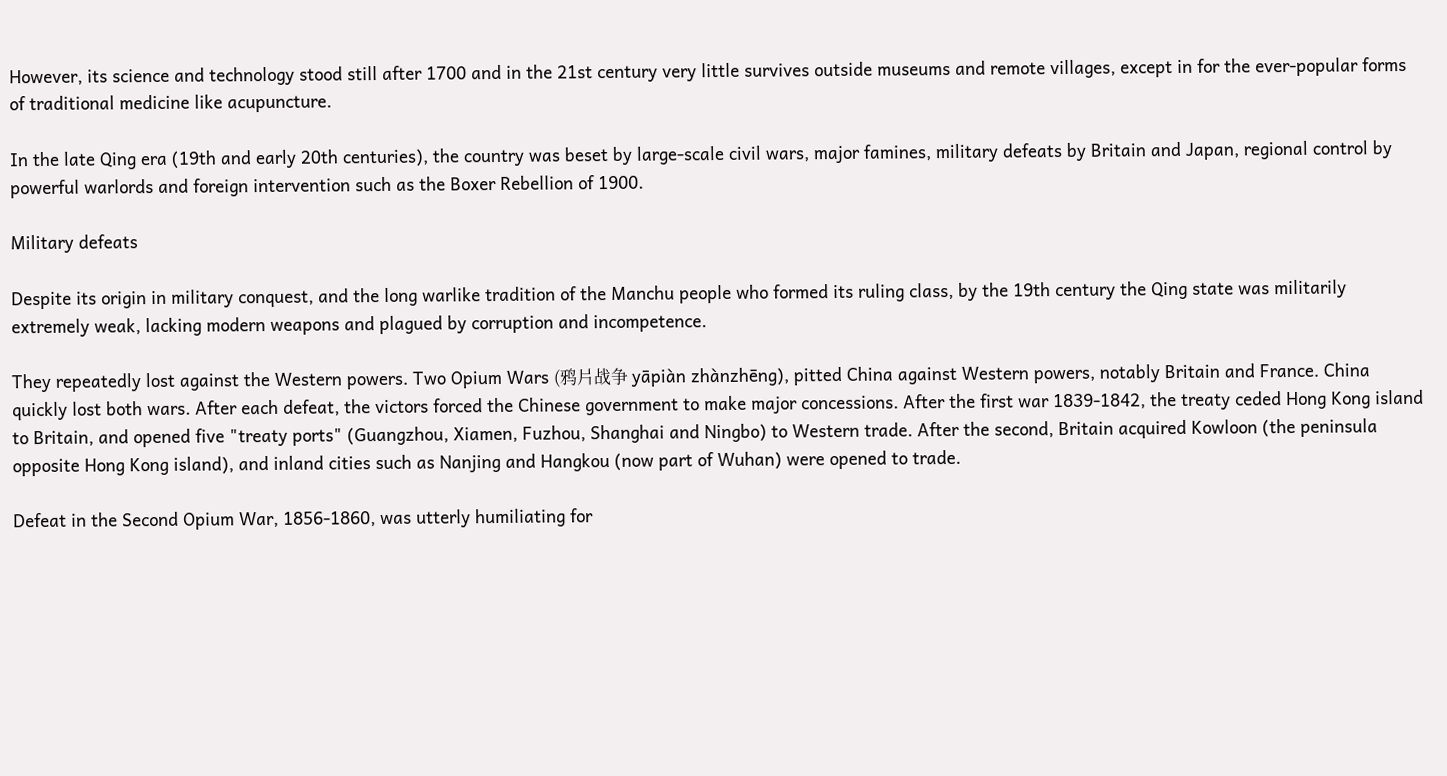However, its science and technology stood still after 1700 and in the 21st century very little survives outside museums and remote villages, except in for the ever-popular forms of traditional medicine like acupuncture.

In the late Qing era (19th and early 20th centuries), the country was beset by large-scale civil wars, major famines, military defeats by Britain and Japan, regional control by powerful warlords and foreign intervention such as the Boxer Rebellion of 1900.

Military defeats

Despite its origin in military conquest, and the long warlike tradition of the Manchu people who formed its ruling class, by the 19th century the Qing state was militarily extremely weak, lacking modern weapons and plagued by corruption and incompetence.

They repeatedly lost against the Western powers. Two Opium Wars (鸦片战争 yāpiàn zhànzhēng), pitted China against Western powers, notably Britain and France. China quickly lost both wars. After each defeat, the victors forced the Chinese government to make major concessions. After the first war 1839-1842, the treaty ceded Hong Kong island to Britain, and opened five "treaty ports" (Guangzhou, Xiamen, Fuzhou, Shanghai and Ningbo) to Western trade. After the second, Britain acquired Kowloon (the peninsula opposite Hong Kong island), and inland cities such as Nanjing and Hangkou (now part of Wuhan) were opened to trade.

Defeat in the Second Opium War, 1856-1860, was utterly humiliating for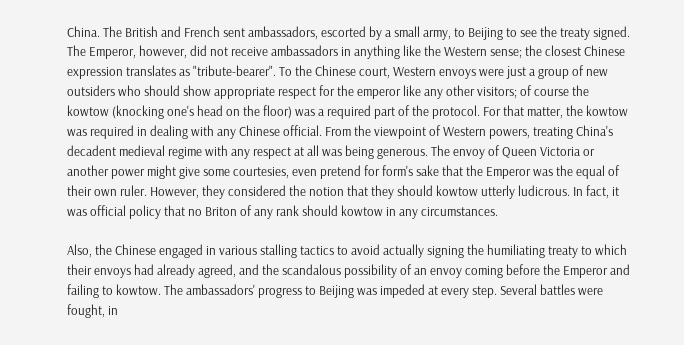China. The British and French sent ambassadors, escorted by a small army, to Beijing to see the treaty signed. The Emperor, however, did not receive ambassadors in anything like the Western sense; the closest Chinese expression translates as "tribute-bearer". To the Chinese court, Western envoys were just a group of new outsiders who should show appropriate respect for the emperor like any other visitors; of course the kowtow (knocking one's head on the floor) was a required part of the protocol. For that matter, the kowtow was required in dealing with any Chinese official. From the viewpoint of Western powers, treating China's decadent medieval regime with any respect at all was being generous. The envoy of Queen Victoria or another power might give some courtesies, even pretend for form's sake that the Emperor was the equal of their own ruler. However, they considered the notion that they should kowtow utterly ludicrous. In fact, it was official policy that no Briton of any rank should kowtow in any circumstances.

Also, the Chinese engaged in various stalling tactics to avoid actually signing the humiliating treaty to which their envoys had already agreed, and the scandalous possibility of an envoy coming before the Emperor and failing to kowtow. The ambassadors' progress to Beijing was impeded at every step. Several battles were fought, in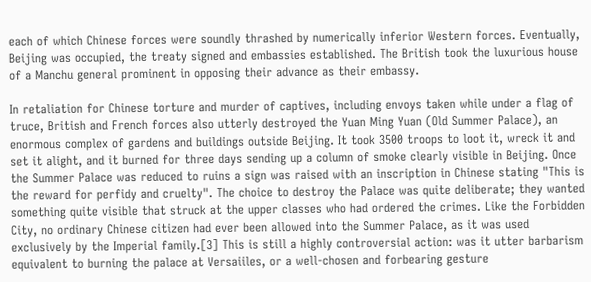each of which Chinese forces were soundly thrashed by numerically inferior Western forces. Eventually, Beijing was occupied, the treaty signed and embassies established. The British took the luxurious house of a Manchu general prominent in opposing their advance as their embassy.

In retaliation for Chinese torture and murder of captives, including envoys taken while under a flag of truce, British and French forces also utterly destroyed the Yuan Ming Yuan (Old Summer Palace), an enormous complex of gardens and buildings outside Beijing. It took 3500 troops to loot it, wreck it and set it alight, and it burned for three days sending up a column of smoke clearly visible in Beijing. Once the Summer Palace was reduced to ruins a sign was raised with an inscription in Chinese stating "This is the reward for perfidy and cruelty". The choice to destroy the Palace was quite deliberate; they wanted something quite visible that struck at the upper classes who had ordered the crimes. Like the Forbidden City, no ordinary Chinese citizen had ever been allowed into the Summer Palace, as it was used exclusively by the Imperial family.[3] This is still a highly controversial action: was it utter barbarism equivalent to burning the palace at Versaiiles, or a well-chosen and forbearing gesture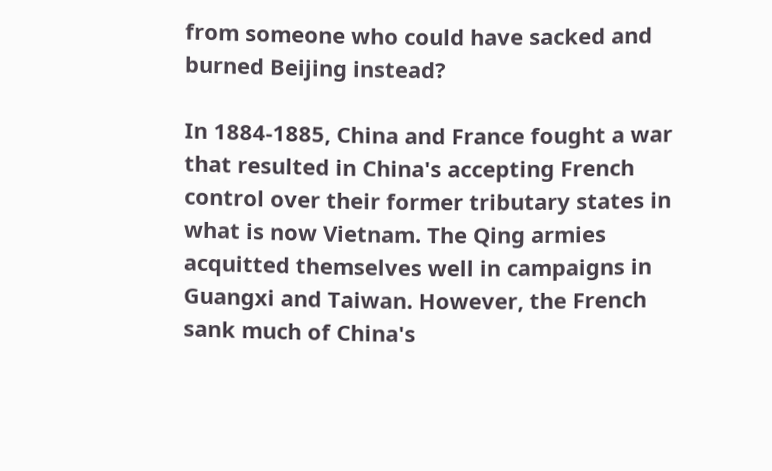from someone who could have sacked and burned Beijing instead?

In 1884-1885, China and France fought a war that resulted in China's accepting French control over their former tributary states in what is now Vietnam. The Qing armies acquitted themselves well in campaigns in Guangxi and Taiwan. However, the French sank much of China's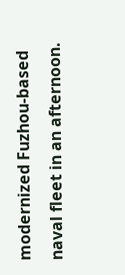modernized Fuzhou-based naval fleet in an afternoon.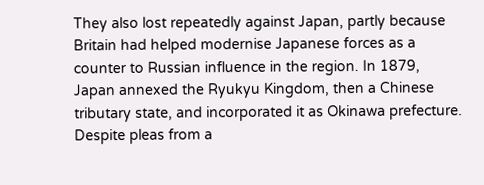They also lost repeatedly against Japan, partly because Britain had helped modernise Japanese forces as a counter to Russian influence in the region. In 1879, Japan annexed the Ryukyu Kingdom, then a Chinese tributary state, and incorporated it as Okinawa prefecture. Despite pleas from a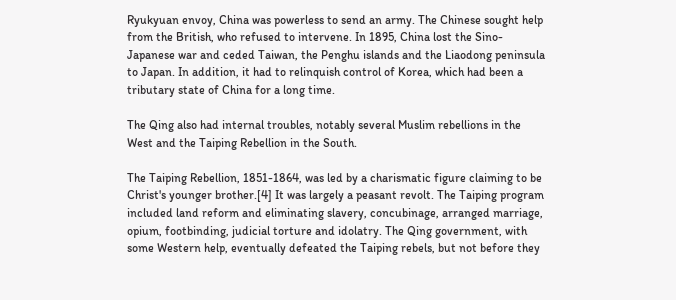Ryukyuan envoy, China was powerless to send an army. The Chinese sought help from the British, who refused to intervene. In 1895, China lost the Sino-Japanese war and ceded Taiwan, the Penghu islands and the Liaodong peninsula to Japan. In addition, it had to relinquish control of Korea, which had been a tributary state of China for a long time.

The Qing also had internal troubles, notably several Muslim rebellions in the West and the Taiping Rebellion in the South.

The Taiping Rebellion, 1851-1864, was led by a charismatic figure claiming to be Christ's younger brother.[4] It was largely a peasant revolt. The Taiping program included land reform and eliminating slavery, concubinage, arranged marriage, opium, footbinding, judicial torture and idolatry. The Qing government, with some Western help, eventually defeated the Taiping rebels, but not before they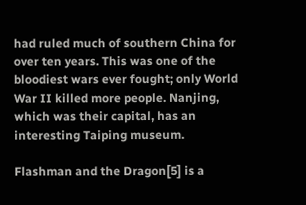had ruled much of southern China for over ten years. This was one of the bloodiest wars ever fought; only World War II killed more people. Nanjing, which was their capital, has an interesting Taiping museum.

Flashman and the Dragon[5] is a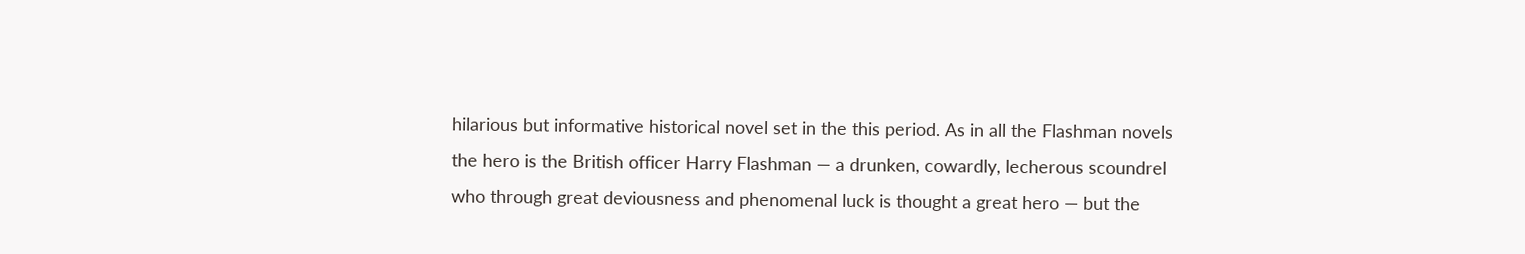hilarious but informative historical novel set in the this period. As in all the Flashman novels the hero is the British officer Harry Flashman — a drunken, cowardly, lecherous scoundrel who through great deviousness and phenomenal luck is thought a great hero — but the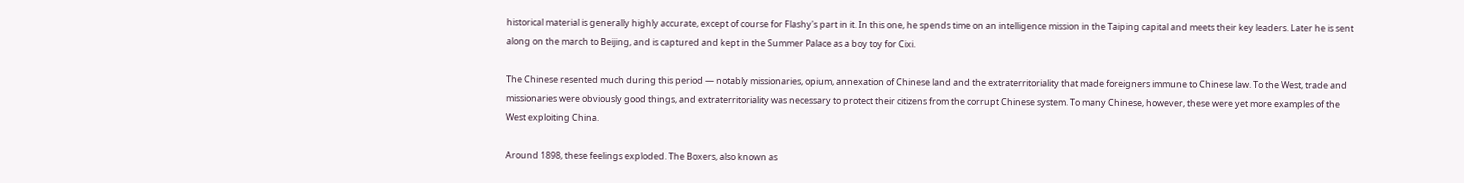historical material is generally highly accurate, except of course for Flashy's part in it. In this one, he spends time on an intelligence mission in the Taiping capital and meets their key leaders. Later he is sent along on the march to Beijing, and is captured and kept in the Summer Palace as a boy toy for Cixi.

The Chinese resented much during this period — notably missionaries, opium, annexation of Chinese land and the extraterritoriality that made foreigners immune to Chinese law. To the West, trade and missionaries were obviously good things, and extraterritoriality was necessary to protect their citizens from the corrupt Chinese system. To many Chinese, however, these were yet more examples of the West exploiting China.

Around 1898, these feelings exploded. The Boxers, also known as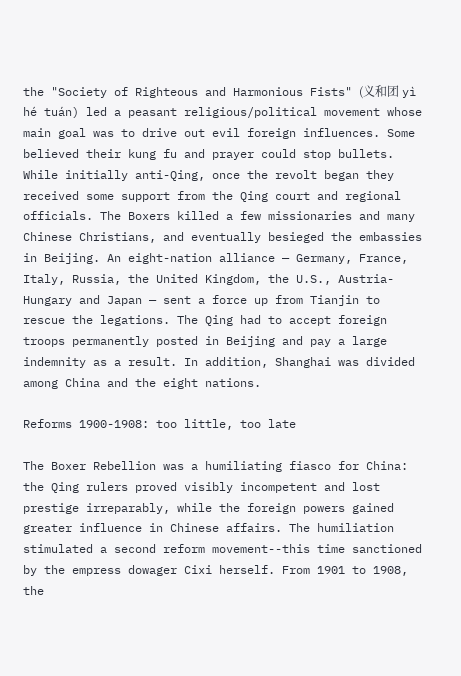the "Society of Righteous and Harmonious Fists" (义和团 yì hé tuán) led a peasant religious/political movement whose main goal was to drive out evil foreign influences. Some believed their kung fu and prayer could stop bullets. While initially anti-Qing, once the revolt began they received some support from the Qing court and regional officials. The Boxers killed a few missionaries and many Chinese Christians, and eventually besieged the embassies in Beijing. An eight-nation alliance — Germany, France, Italy, Russia, the United Kingdom, the U.S., Austria-Hungary and Japan — sent a force up from Tianjin to rescue the legations. The Qing had to accept foreign troops permanently posted in Beijing and pay a large indemnity as a result. In addition, Shanghai was divided among China and the eight nations.

Reforms 1900-1908: too little, too late

The Boxer Rebellion was a humiliating fiasco for China: the Qing rulers proved visibly incompetent and lost prestige irreparably, while the foreign powers gained greater influence in Chinese affairs. The humiliation stimulated a second reform movement--this time sanctioned by the empress dowager Cixi herself. From 1901 to 1908, the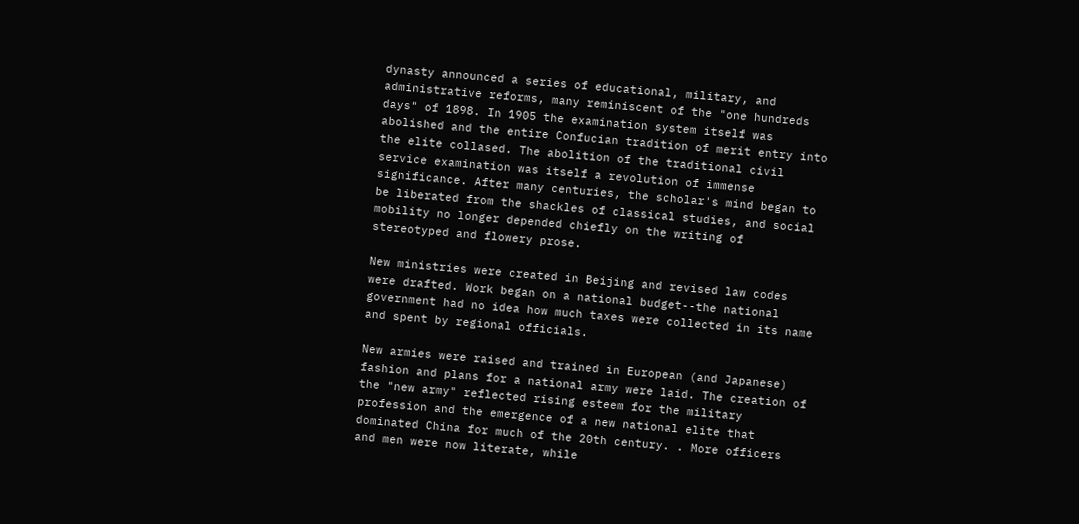dynasty announced a series of educational, military, and administrative reforms, many reminiscent of the "one hundreds days" of 1898. In 1905 the examination system itself was abolished and the entire Confucian tradition of merit entry into the elite collased. The abolition of the traditional civil service examination was itself a revolution of immense significance. After many centuries, the scholar's mind began to be liberated from the shackles of classical studies, and social mobility no longer depended chiefly on the writing of stereotyped and flowery prose.

New ministries were created in Beijing and revised law codes were drafted. Work began on a national budget--the national government had no idea how much taxes were collected in its name and spent by regional officials.

New armies were raised and trained in European (and Japanese) fashion and plans for a national army were laid. The creation of the "new army" reflected rising esteem for the military profession and the emergence of a new national elite that dominated China for much of the 20th century. . More officers and men were now literate, while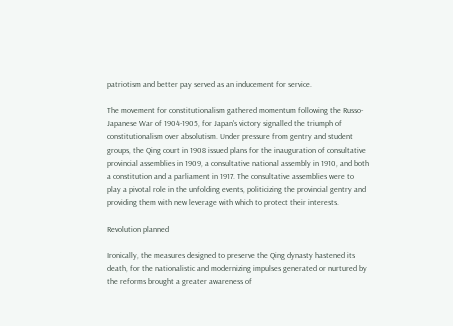patriotism and better pay served as an inducement for service.

The movement for constitutionalism gathered momentum following the Russo-Japanese War of 1904-1905, for Japan's victory signalled the triumph of constitutionalism over absolutism. Under pressure from gentry and student groups, the Qing court in 1908 issued plans for the inauguration of consultative provincial assemblies in 1909, a consultative national assembly in 1910, and both a constitution and a parliament in 1917. The consultative assemblies were to play a pivotal role in the unfolding events, politicizing the provincial gentry and providing them with new leverage with which to protect their interests.

Revolution planned

Ironically, the measures designed to preserve the Qing dynasty hastened its death, for the nationalistic and modernizing impulses generated or nurtured by the reforms brought a greater awareness of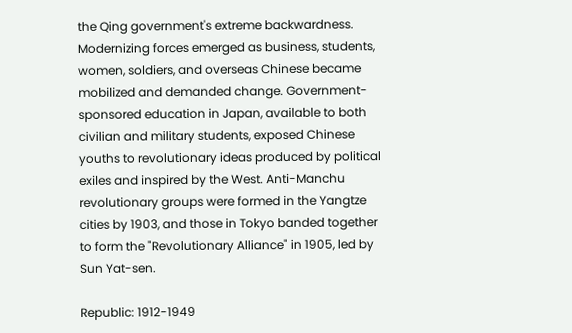the Qing government's extreme backwardness. Modernizing forces emerged as business, students, women, soldiers, and overseas Chinese became mobilized and demanded change. Government-sponsored education in Japan, available to both civilian and military students, exposed Chinese youths to revolutionary ideas produced by political exiles and inspired by the West. Anti-Manchu revolutionary groups were formed in the Yangtze cities by 1903, and those in Tokyo banded together to form the "Revolutionary Alliance" in 1905, led by Sun Yat-sen.

Republic: 1912-1949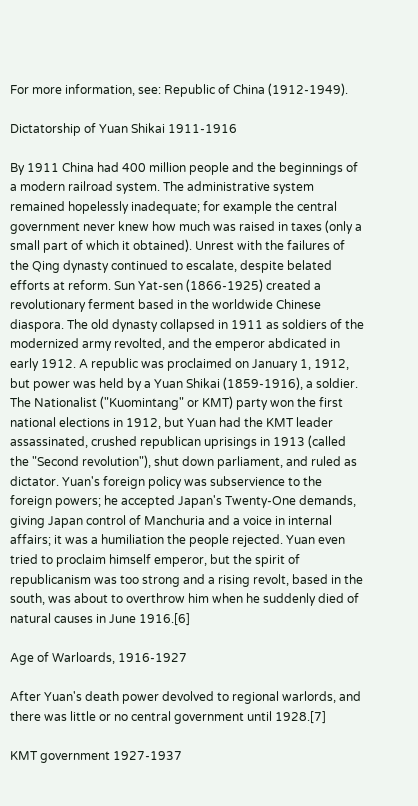For more information, see: Republic of China (1912-1949).

Dictatorship of Yuan Shikai 1911-1916

By 1911 China had 400 million people and the beginnings of a modern railroad system. The administrative system remained hopelessly inadequate; for example the central government never knew how much was raised in taxes (only a small part of which it obtained). Unrest with the failures of the Qing dynasty continued to escalate, despite belated efforts at reform. Sun Yat-sen (1866-1925) created a revolutionary ferment based in the worldwide Chinese diaspora. The old dynasty collapsed in 1911 as soldiers of the modernized army revolted, and the emperor abdicated in early 1912. A republic was proclaimed on January 1, 1912, but power was held by a Yuan Shikai (1859-1916), a soldier. The Nationalist ("Kuomintang" or KMT) party won the first national elections in 1912, but Yuan had the KMT leader assassinated, crushed republican uprisings in 1913 (called the "Second revolution"), shut down parliament, and ruled as dictator. Yuan's foreign policy was subservience to the foreign powers; he accepted Japan's Twenty-One demands, giving Japan control of Manchuria and a voice in internal affairs; it was a humiliation the people rejected. Yuan even tried to proclaim himself emperor, but the spirit of republicanism was too strong and a rising revolt, based in the south, was about to overthrow him when he suddenly died of natural causes in June 1916.[6]

Age of Warloards, 1916-1927

After Yuan's death power devolved to regional warlords, and there was little or no central government until 1928.[7]

KMT government 1927-1937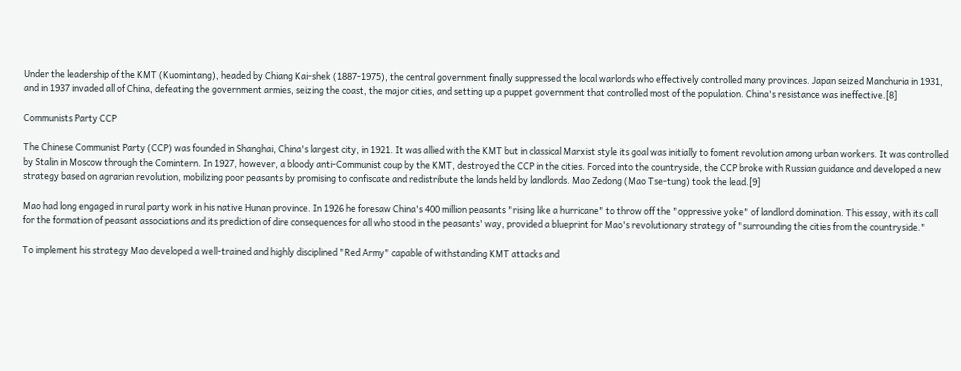Under the leadership of the KMT (Kuomintang), headed by Chiang Kai-shek (1887-1975), the central government finally suppressed the local warlords who effectively controlled many provinces. Japan seized Manchuria in 1931, and in 1937 invaded all of China, defeating the government armies, seizing the coast, the major cities, and setting up a puppet government that controlled most of the population. China's resistance was ineffective.[8]

Communists Party CCP

The Chinese Communist Party (CCP) was founded in Shanghai, China's largest city, in 1921. It was allied with the KMT but in classical Marxist style its goal was initially to foment revolution among urban workers. It was controlled by Stalin in Moscow through the Comintern. In 1927, however, a bloody anti-Communist coup by the KMT, destroyed the CCP in the cities. Forced into the countryside, the CCP broke with Russian guidance and developed a new strategy based on agrarian revolution, mobilizing poor peasants by promising to confiscate and redistribute the lands held by landlords. Mao Zedong (Mao Tse-tung) took the lead.[9]

Mao had long engaged in rural party work in his native Hunan province. In 1926 he foresaw China's 400 million peasants "rising like a hurricane" to throw off the "oppressive yoke" of landlord domination. This essay, with its call for the formation of peasant associations and its prediction of dire consequences for all who stood in the peasants' way, provided a blueprint for Mao's revolutionary strategy of "surrounding the cities from the countryside."

To implement his strategy Mao developed a well-trained and highly disciplined "Red Army" capable of withstanding KMT attacks and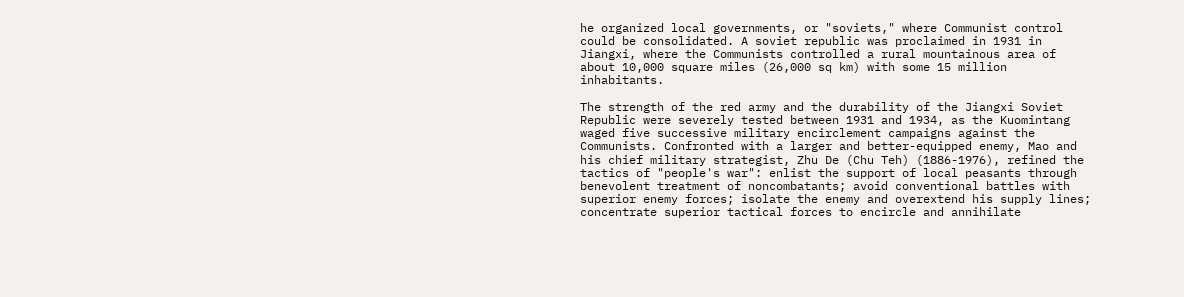he organized local governments, or "soviets," where Communist control could be consolidated. A soviet republic was proclaimed in 1931 in Jiangxi, where the Communists controlled a rural mountainous area of about 10,000 square miles (26,000 sq km) with some 15 million inhabitants.

The strength of the red army and the durability of the Jiangxi Soviet Republic were severely tested between 1931 and 1934, as the Kuomintang waged five successive military encirclement campaigns against the Communists. Confronted with a larger and better-equipped enemy, Mao and his chief military strategist, Zhu De (Chu Teh) (1886-1976), refined the tactics of "people's war": enlist the support of local peasants through benevolent treatment of noncombatants; avoid conventional battles with superior enemy forces; isolate the enemy and overextend his supply lines; concentrate superior tactical forces to encircle and annihilate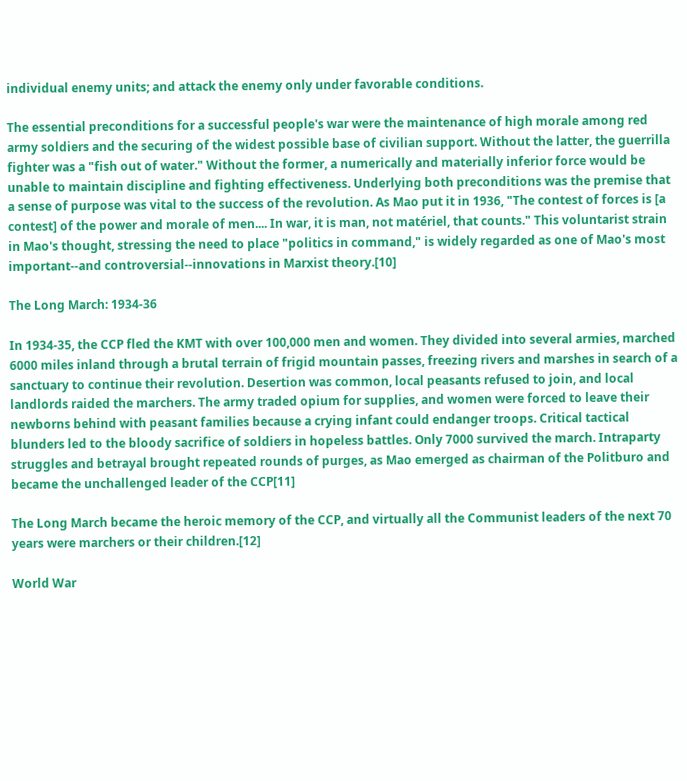individual enemy units; and attack the enemy only under favorable conditions.

The essential preconditions for a successful people's war were the maintenance of high morale among red army soldiers and the securing of the widest possible base of civilian support. Without the latter, the guerrilla fighter was a "fish out of water." Without the former, a numerically and materially inferior force would be unable to maintain discipline and fighting effectiveness. Underlying both preconditions was the premise that a sense of purpose was vital to the success of the revolution. As Mao put it in 1936, "The contest of forces is [a contest] of the power and morale of men.... In war, it is man, not matériel, that counts." This voluntarist strain in Mao's thought, stressing the need to place "politics in command," is widely regarded as one of Mao's most important--and controversial--innovations in Marxist theory.[10]

The Long March: 1934-36

In 1934-35, the CCP fled the KMT with over 100,000 men and women. They divided into several armies, marched 6000 miles inland through a brutal terrain of frigid mountain passes, freezing rivers and marshes in search of a sanctuary to continue their revolution. Desertion was common, local peasants refused to join, and local landlords raided the marchers. The army traded opium for supplies, and women were forced to leave their newborns behind with peasant families because a crying infant could endanger troops. Critical tactical blunders led to the bloody sacrifice of soldiers in hopeless battles. Only 7000 survived the march. Intraparty struggles and betrayal brought repeated rounds of purges, as Mao emerged as chairman of the Politburo and became the unchallenged leader of the CCP[11]

The Long March became the heroic memory of the CCP, and virtually all the Communist leaders of the next 70 years were marchers or their children.[12]

World War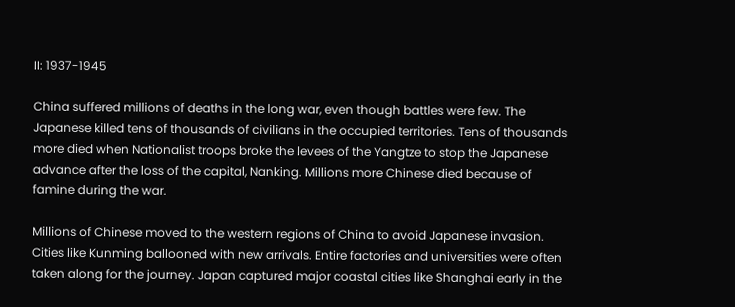II: 1937-1945

China suffered millions of deaths in the long war, even though battles were few. The Japanese killed tens of thousands of civilians in the occupied territories. Tens of thousands more died when Nationalist troops broke the levees of the Yangtze to stop the Japanese advance after the loss of the capital, Nanking. Millions more Chinese died because of famine during the war.

Millions of Chinese moved to the western regions of China to avoid Japanese invasion. Cities like Kunming ballooned with new arrivals. Entire factories and universities were often taken along for the journey. Japan captured major coastal cities like Shanghai early in the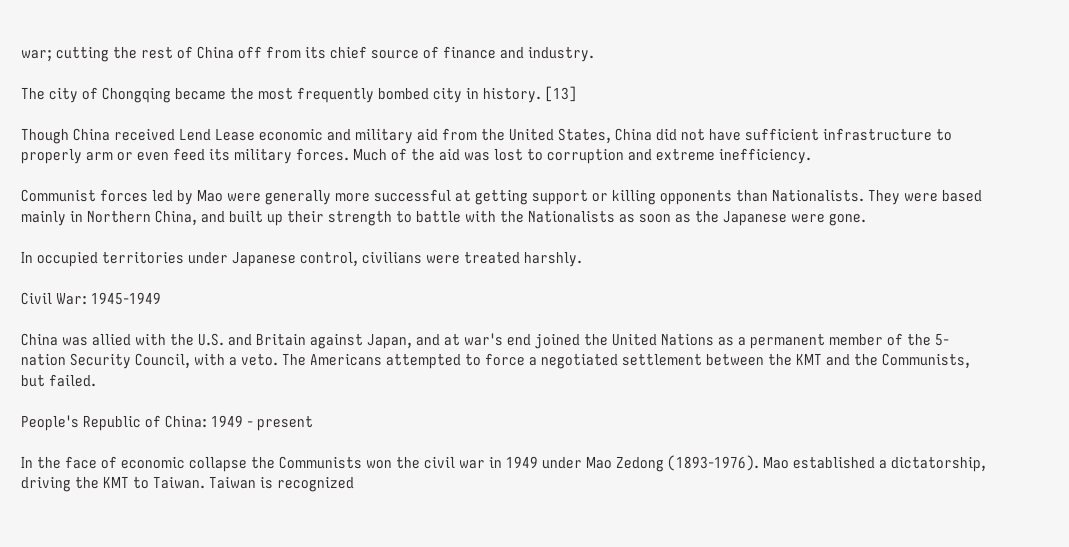war; cutting the rest of China off from its chief source of finance and industry.

The city of Chongqing became the most frequently bombed city in history. [13]

Though China received Lend Lease economic and military aid from the United States, China did not have sufficient infrastructure to properly arm or even feed its military forces. Much of the aid was lost to corruption and extreme inefficiency.

Communist forces led by Mao were generally more successful at getting support or killing opponents than Nationalists. They were based mainly in Northern China, and built up their strength to battle with the Nationalists as soon as the Japanese were gone.

In occupied territories under Japanese control, civilians were treated harshly.

Civil War: 1945-1949

China was allied with the U.S. and Britain against Japan, and at war's end joined the United Nations as a permanent member of the 5-nation Security Council, with a veto. The Americans attempted to force a negotiated settlement between the KMT and the Communists, but failed.

People's Republic of China: 1949 - present

In the face of economic collapse the Communists won the civil war in 1949 under Mao Zedong (1893-1976). Mao established a dictatorship, driving the KMT to Taiwan. Taiwan is recognized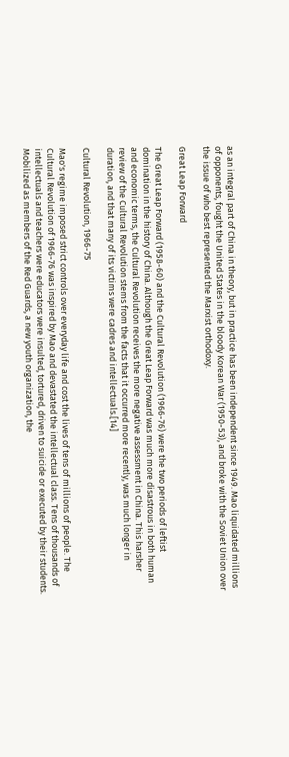as an integral part of China in theory, but in practice has been independent since 1949. Mao liquidated millions of opponents, fought the United States in the bloody Korean War (1950-53), and broke with the Soviet Union over the issue of who best represented the Marxist orthodoxy.

Great Leap Forward

The Great Leap Forward (1958-60) and the Cultural Revolution (1966-76) were the two periods of leftist domination in the history of China. Although the Great Leap Forward was much more disastrous in both human and economic terms, the Cultural Revolution receives the more negative assessment in China. This harsher review of the Cultural Revolution stems from the facts that it occurred more recently, was much longer in duration, and that many of its victims were cadres and intellectuals.[14]

Cultural Revolution, 1966-75

Mao's regime imposed strict controls over everyday life and cost the lives of tens of millions of people. The Cultural Revolution of 1966-76 was inspired by Mao and devastated the intellectual class. Tens of thousands of intellectuals and teachers were educators were insulted, tortured, driven to suicide or executed by their students. Mobilized as members of the Red Guards, a new youth organization, the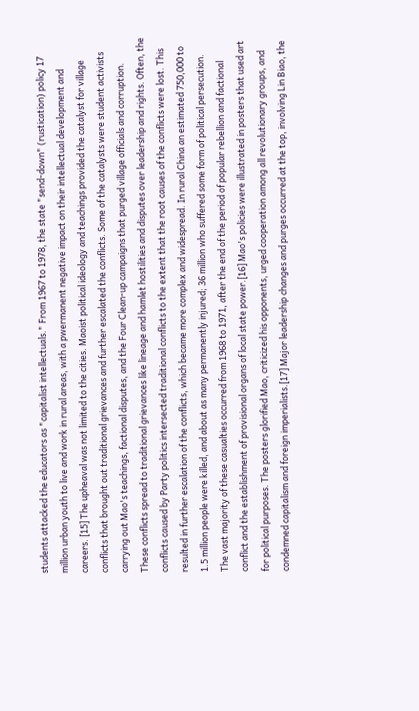students attacked the educators as "capitalist intellectuals." From 1967 to 1978, the state "send-down" (rustication) policy 17 million urban youth to live and work in rural areas, with a pwermanent negative impact on their intellectual development and careers. [15] The upheaval was not limited to the cities. Maoist political ideology and teachings provided the catalyst for village conflicts that brought out traditional grievances and further escalated the conflicts. Some of the catalysts were student activists carrying out Mao's teachings, factional disputes, and the Four Clean-up campaigns that purged village officials and corruption. These conflicts spread to traditional grievances like lineage and hamlet hostilities and disputes over leadership and rights. Often, the conflicts caused by Party politics intersected traditional conflicts to the extent that the root causes of the conflicts were lost. This resulted in further escalation of the conflicts, which became more complex and widespread. In rural China an estimated 750,000 to 1.5 million people were killed, and about as many permanently injured; 36 million who suffered some form of political persecution. The vast majority of these casualties occurred from 1968 to 1971, after the end of the period of popular rebellion and factional conflict and the establishment of provisional organs of local state power.[16] Mao's policies were illustrated in posters that used art for political purposes. The posters glorified Mao, criticized his opponents, urged cooperation among all revolutionary groups, and condemned capitalism and foreign imperialists.[17] Major leadership changes and purges occurred at the top, involving Lin Biao, the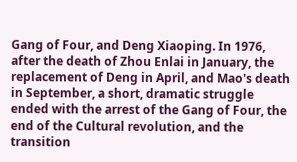Gang of Four, and Deng Xiaoping. In 1976, after the death of Zhou Enlai in January, the replacement of Deng in April, and Mao's death in September, a short, dramatic struggle ended with the arrest of the Gang of Four, the end of the Cultural revolution, and the transition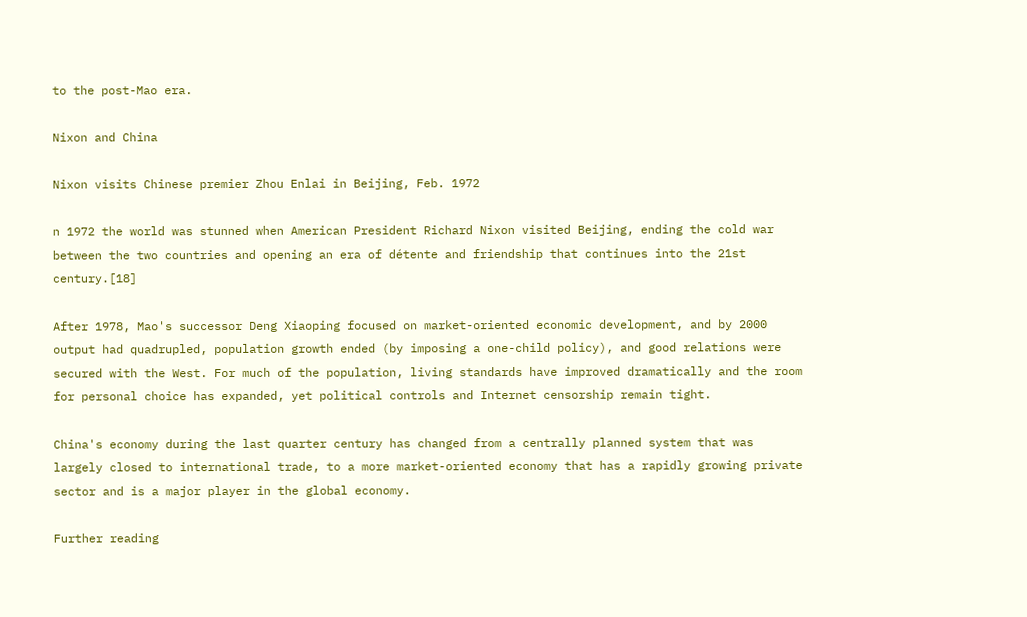to the post-Mao era.

Nixon and China

Nixon visits Chinese premier Zhou Enlai in Beijing, Feb. 1972

n 1972 the world was stunned when American President Richard Nixon visited Beijing, ending the cold war between the two countries and opening an era of détente and friendship that continues into the 21st century.[18]

After 1978, Mao's successor Deng Xiaoping focused on market-oriented economic development, and by 2000 output had quadrupled, population growth ended (by imposing a one-child policy), and good relations were secured with the West. For much of the population, living standards have improved dramatically and the room for personal choice has expanded, yet political controls and Internet censorship remain tight.

China's economy during the last quarter century has changed from a centrally planned system that was largely closed to international trade, to a more market-oriented economy that has a rapidly growing private sector and is a major player in the global economy.

Further reading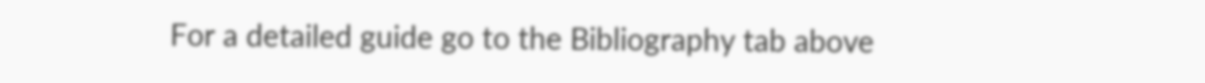For a detailed guide go to the Bibliography tab above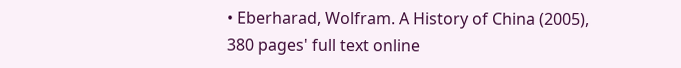• Eberharad, Wolfram. A History of China (2005), 380 pages' full text online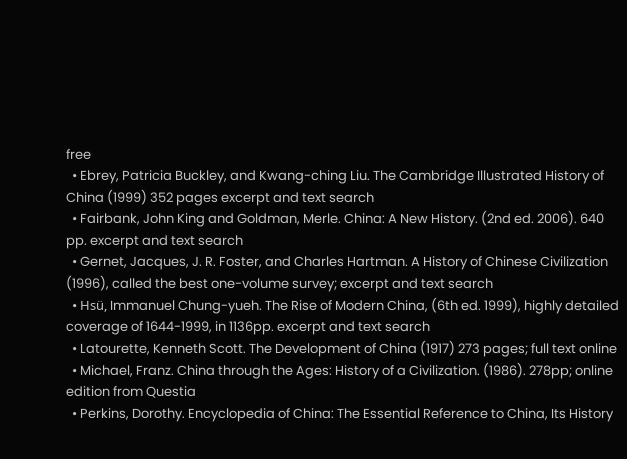free
  • Ebrey, Patricia Buckley, and Kwang-ching Liu. The Cambridge Illustrated History of China (1999) 352 pages excerpt and text search
  • Fairbank, John King and Goldman, Merle. China: A New History. (2nd ed. 2006). 640 pp. excerpt and text search
  • Gernet, Jacques, J. R. Foster, and Charles Hartman. A History of Chinese Civilization (1996), called the best one-volume survey; excerpt and text search
  • Hsü, Immanuel Chung-yueh. The Rise of Modern China, (6th ed. 1999), highly detailed coverage of 1644-1999, in 1136pp. excerpt and text search
  • Latourette, Kenneth Scott. The Development of China (1917) 273 pages; full text online
  • Michael, Franz. China through the Ages: History of a Civilization. (1986). 278pp; online edition from Questia
  • Perkins, Dorothy. Encyclopedia of China: The Essential Reference to China, Its History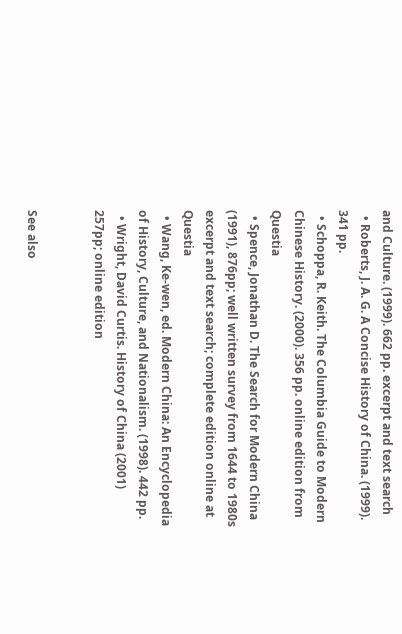and Culture. (1999). 662 pp. excerpt and text search
  • Roberts, J. A. G. A Concise History of China. (1999). 341 pp.
  • Schoppa, R. Keith. The Columbia Guide to Modern Chinese History. (2000). 356 pp. online edition from Questia
  • Spence, Jonathan D. The Search for Modern China (1991), 876pp; well written survey from 1644 to 1980s excerpt and text search; complete edition online at Questia
  • Wang, Ke-wen, ed. Modern China: An Encyclopedia of History, Culture, and Nationalism. (1998). 442 pp.
  • Wright, David Curtis. History of China (2001) 257pp; online edition


See also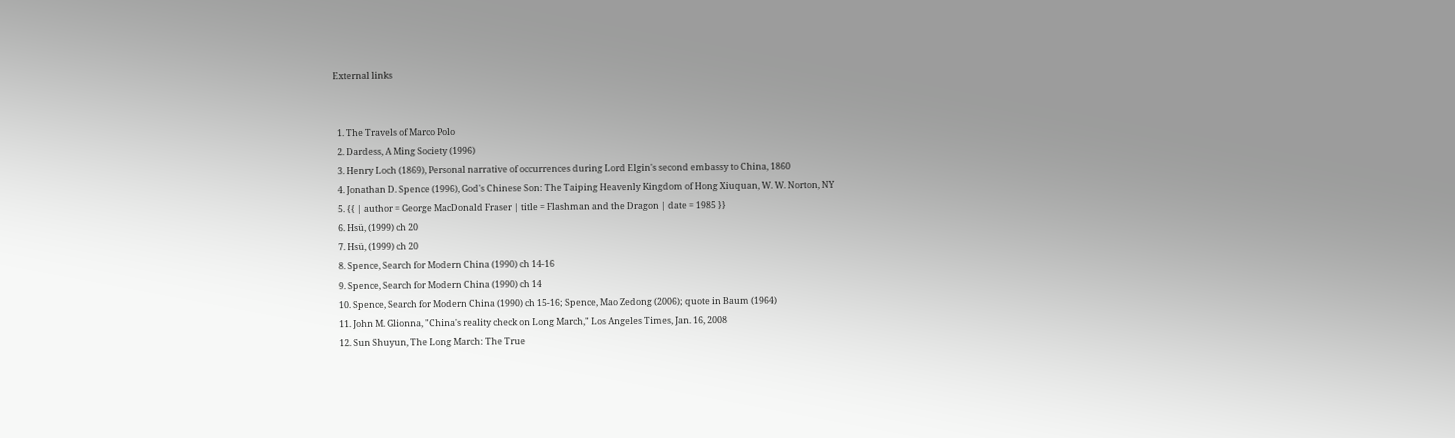External links


  1. The Travels of Marco Polo
  2. Dardess, A Ming Society (1996)
  3. Henry Loch (1869), Personal narrative of occurrences during Lord Elgin's second embassy to China, 1860
  4. Jonathan D. Spence (1996), God's Chinese Son: The Taiping Heavenly Kingdom of Hong Xiuquan, W. W. Norton, NY
  5. {{ | author = George MacDonald Fraser | title = Flashman and the Dragon | date = 1985 }}
  6. Hsü, (1999) ch 20
  7. Hsü, (1999) ch 20
  8. Spence, Search for Modern China (1990) ch 14-16
  9. Spence, Search for Modern China (1990) ch 14
  10. Spence, Search for Modern China (1990) ch 15-16; Spence, Mao Zedong (2006); quote in Baum (1964)
  11. John M. Glionna, "China's reality check on Long March," Los Angeles Times, Jan. 16, 2008
  12. Sun Shuyun, The Long March: The True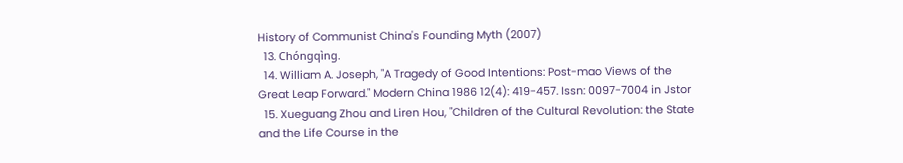History of Communist China's Founding Myth (2007)
  13. Chóngqìng.
  14. William A. Joseph, "A Tragedy of Good Intentions: Post-mao Views of the Great Leap Forward." Modern China 1986 12(4): 419-457. Issn: 0097-7004 in Jstor
  15. Xueguang Zhou and Liren Hou, "Children of the Cultural Revolution: the State and the Life Course in the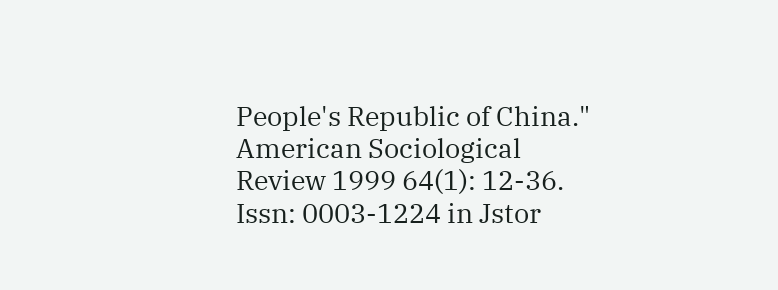People's Republic of China." American Sociological Review 1999 64(1): 12-36. Issn: 0003-1224 in Jstor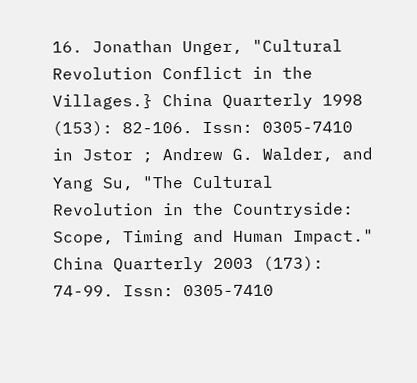16. Jonathan Unger, "Cultural Revolution Conflict in the Villages.} China Quarterly 1998 (153): 82-106. Issn: 0305-7410 in Jstor ; Andrew G. Walder, and Yang Su, "The Cultural Revolution in the Countryside: Scope, Timing and Human Impact." China Quarterly 2003 (173): 74-99. Issn: 0305-7410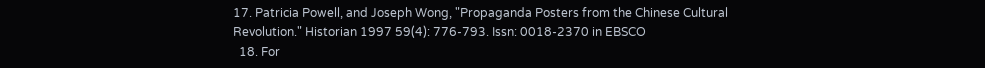17. Patricia Powell, and Joseph Wong, "Propaganda Posters from the Chinese Cultural Revolution." Historian 1997 59(4): 776-793. Issn: 0018-2370 in EBSCO
  18. For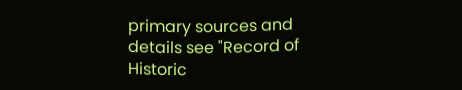primary sources and details see "Record of Historic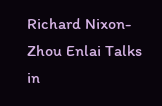Richard Nixon-Zhou Enlai Talks in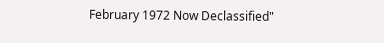February 1972 Now Declassified"